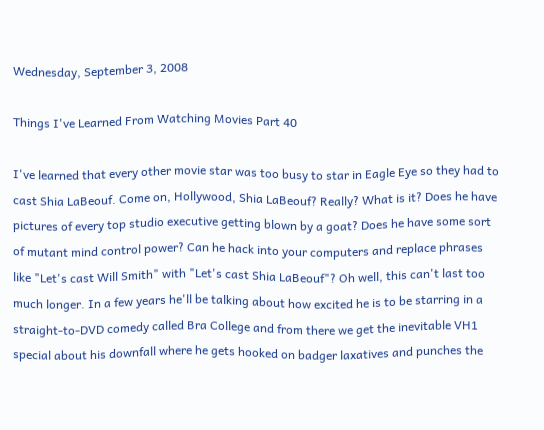Wednesday, September 3, 2008

Things I've Learned From Watching Movies Part 40

I've learned that every other movie star was too busy to star in Eagle Eye so they had to cast Shia LaBeouf. Come on, Hollywood, Shia LaBeouf? Really? What is it? Does he have pictures of every top studio executive getting blown by a goat? Does he have some sort of mutant mind control power? Can he hack into your computers and replace phrases like "Let's cast Will Smith" with "Let's cast Shia LaBeouf"? Oh well, this can't last too much longer. In a few years he'll be talking about how excited he is to be starring in a straight-to-DVD comedy called Bra College and from there we get the inevitable VH1 special about his downfall where he gets hooked on badger laxatives and punches the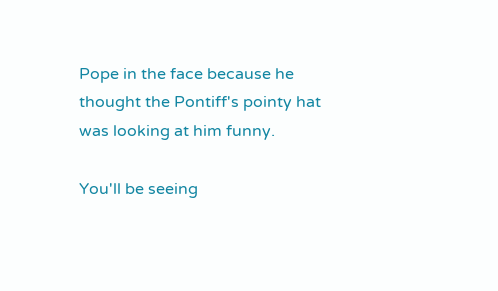Pope in the face because he thought the Pontiff's pointy hat was looking at him funny.

You'll be seeing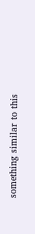something similar to this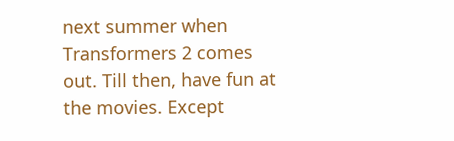next summer when Transformers 2 comes out. Till then, have fun at the movies. Except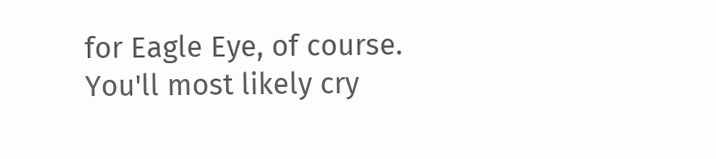for Eagle Eye, of course. You'll most likely cry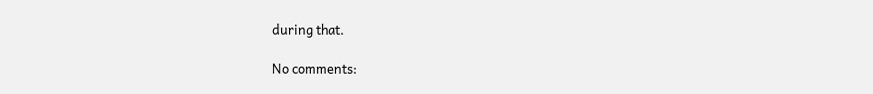during that.

No comments: